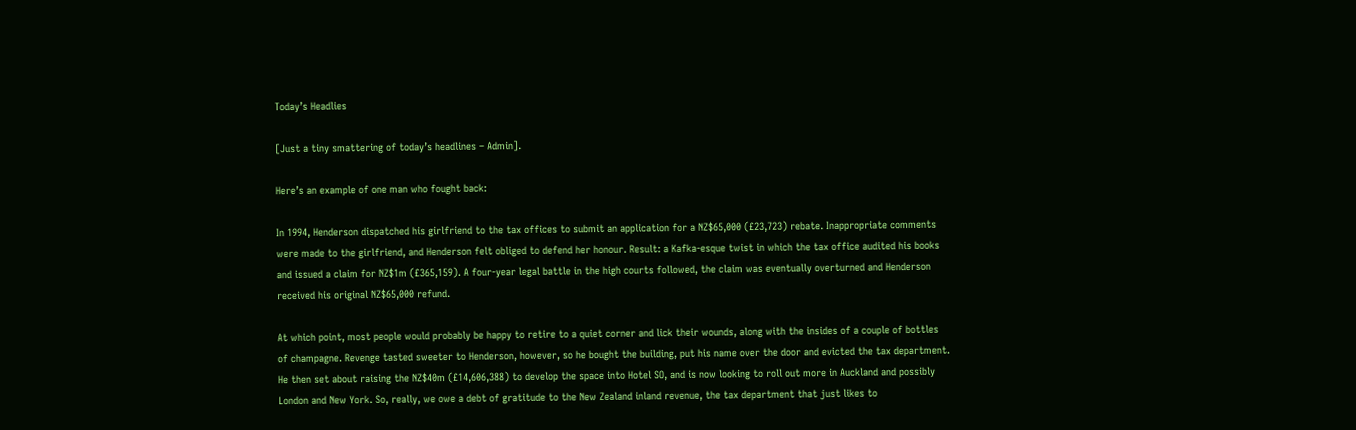Today’s Headlies

[Just a tiny smattering of today’s headlines – Admin].

Here’s an example of one man who fought back:

In 1994, Henderson dispatched his girlfriend to the tax offices to submit an application for a NZ$65,000 (£23,723) rebate. Inappropriate comments were made to the girlfriend, and Henderson felt obliged to defend her honour. Result: a Kafka-esque twist in which the tax office audited his books and issued a claim for NZ$1m (£365,159). A four-year legal battle in the high courts followed, the claim was eventually overturned and Henderson received his original NZ$65,000 refund.

At which point, most people would probably be happy to retire to a quiet corner and lick their wounds, along with the insides of a couple of bottles of champagne. Revenge tasted sweeter to Henderson, however, so he bought the building, put his name over the door and evicted the tax department. He then set about raising the NZ$40m (£14,606,388) to develop the space into Hotel SO, and is now looking to roll out more in Auckland and possibly London and New York. So, really, we owe a debt of gratitude to the New Zealand inland revenue, the tax department that just likes to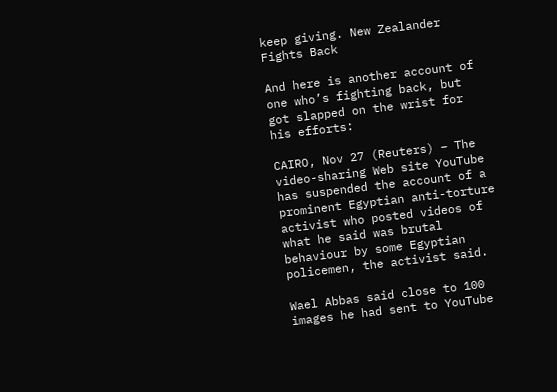keep giving. New Zealander Fights Back

And here is another account of one who’s fighting back, but got slapped on the wrist for his efforts:

CAIRO, Nov 27 (Reuters) – The video-sharing Web site YouTube has suspended the account of a prominent Egyptian anti-torture activist who posted videos of what he said was brutal behaviour by some Egyptian policemen, the activist said.

Wael Abbas said close to 100 images he had sent to YouTube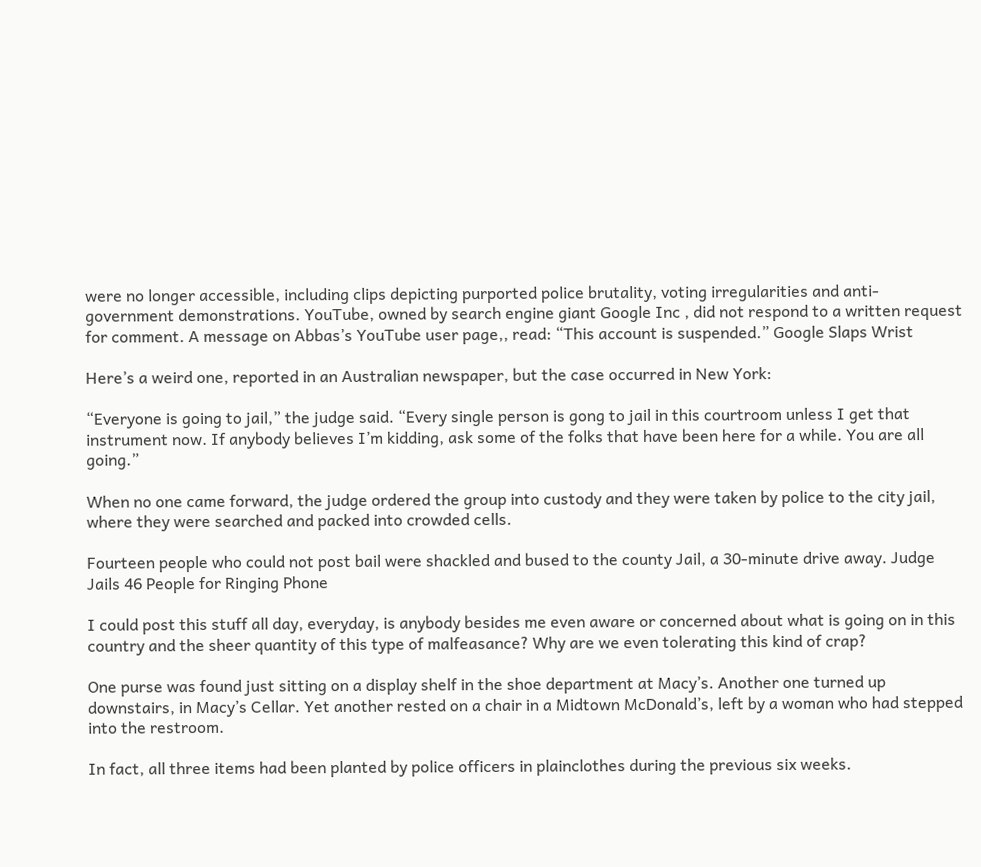were no longer accessible, including clips depicting purported police brutality, voting irregularities and anti-government demonstrations. YouTube, owned by search engine giant Google Inc , did not respond to a written request for comment. A message on Abbas’s YouTube user page,, read: “This account is suspended.” Google Slaps Wrist

Here’s a weird one, reported in an Australian newspaper, but the case occurred in New York:

“Everyone is going to jail,” the judge said. “Every single person is gong to jail in this courtroom unless I get that instrument now. If anybody believes I’m kidding, ask some of the folks that have been here for a while. You are all going.”

When no one came forward, the judge ordered the group into custody and they were taken by police to the city jail, where they were searched and packed into crowded cells.

Fourteen people who could not post bail were shackled and bused to the county Jail, a 30-minute drive away. Judge Jails 46 People for Ringing Phone

I could post this stuff all day, everyday, is anybody besides me even aware or concerned about what is going on in this country and the sheer quantity of this type of malfeasance? Why are we even tolerating this kind of crap?

One purse was found just sitting on a display shelf in the shoe department at Macy’s. Another one turned up downstairs, in Macy’s Cellar. Yet another rested on a chair in a Midtown McDonald’s, left by a woman who had stepped into the restroom.

In fact, all three items had been planted by police officers in plainclothes during the previous six weeks.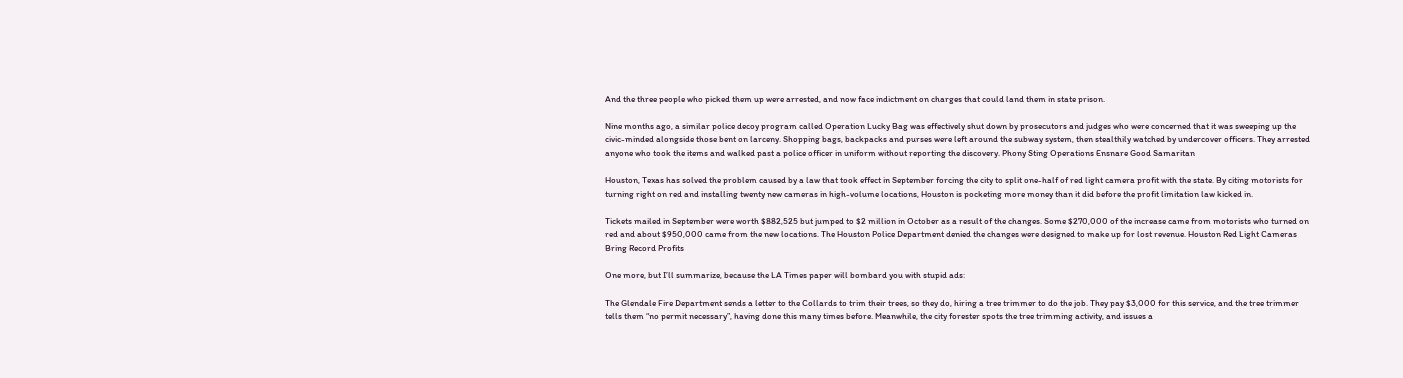And the three people who picked them up were arrested, and now face indictment on charges that could land them in state prison.

Nine months ago, a similar police decoy program called Operation Lucky Bag was effectively shut down by prosecutors and judges who were concerned that it was sweeping up the civic-minded alongside those bent on larceny. Shopping bags, backpacks and purses were left around the subway system, then stealthily watched by undercover officers. They arrested anyone who took the items and walked past a police officer in uniform without reporting the discovery. Phony Sting Operations Ensnare Good Samaritan

Houston, Texas has solved the problem caused by a law that took effect in September forcing the city to split one-half of red light camera profit with the state. By citing motorists for turning right on red and installing twenty new cameras in high-volume locations, Houston is pocketing more money than it did before the profit limitation law kicked in.

Tickets mailed in September were worth $882,525 but jumped to $2 million in October as a result of the changes. Some $270,000 of the increase came from motorists who turned on red and about $950,000 came from the new locations. The Houston Police Department denied the changes were designed to make up for lost revenue. Houston Red Light Cameras Bring Record Profits

One more, but I’ll summarize, because the LA Times paper will bombard you with stupid ads:

The Glendale Fire Department sends a letter to the Collards to trim their trees, so they do, hiring a tree trimmer to do the job. They pay $3,000 for this service, and the tree trimmer tells them “no permit necessary”, having done this many times before. Meanwhile, the city forester spots the tree trimming activity, and issues a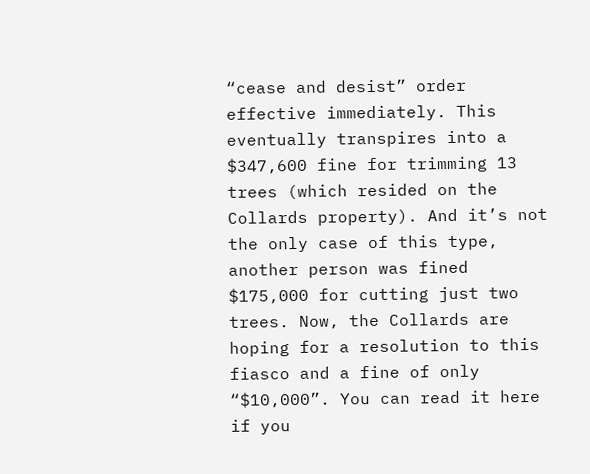“cease and desist” order effective immediately. This eventually transpires into a $347,600 fine for trimming 13 trees (which resided on the Collards property). And it’s not the only case of this type, another person was fined $175,000 for cutting just two trees. Now, the Collards are hoping for a resolution to this fiasco and a fine of only “$10,000”. You can read it here if you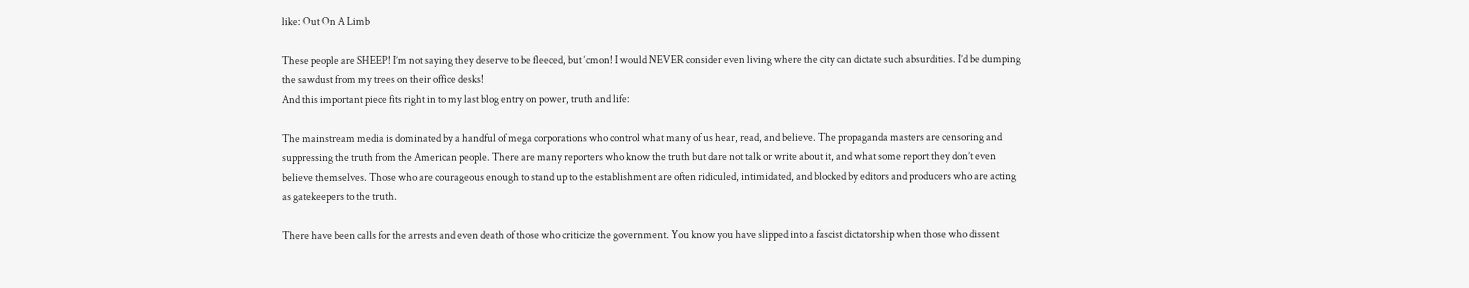like: Out On A Limb

These people are SHEEP! I’m not saying they deserve to be fleeced, but ‘cmon! I would NEVER consider even living where the city can dictate such absurdities. I’d be dumping the sawdust from my trees on their office desks!
And this important piece fits right in to my last blog entry on power, truth and life:

The mainstream media is dominated by a handful of mega corporations who control what many of us hear, read, and believe. The propaganda masters are censoring and suppressing the truth from the American people. There are many reporters who know the truth but dare not talk or write about it, and what some report they don’t even believe themselves. Those who are courageous enough to stand up to the establishment are often ridiculed, intimidated, and blocked by editors and producers who are acting as gatekeepers to the truth.

There have been calls for the arrests and even death of those who criticize the government. You know you have slipped into a fascist dictatorship when those who dissent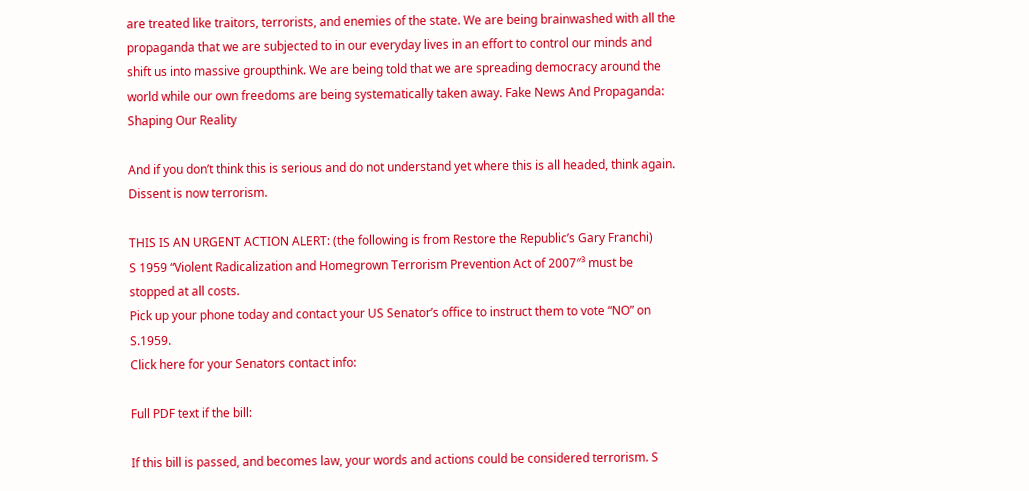are treated like traitors, terrorists, and enemies of the state. We are being brainwashed with all the propaganda that we are subjected to in our everyday lives in an effort to control our minds and shift us into massive groupthink. We are being told that we are spreading democracy around the world while our own freedoms are being systematically taken away. Fake News And Propaganda: Shaping Our Reality

And if you don’t think this is serious and do not understand yet where this is all headed, think again. Dissent is now terrorism.

THIS IS AN URGENT ACTION ALERT: (the following is from Restore the Republic’s Gary Franchi)
S 1959 “Violent Radicalization and Homegrown Terrorism Prevention Act of 2007″³ must be stopped at all costs.
Pick up your phone today and contact your US Senator’s office to instruct them to vote “NO” on S.1959.
Click here for your Senators contact info:

Full PDF text if the bill:

If this bill is passed, and becomes law, your words and actions could be considered terrorism. S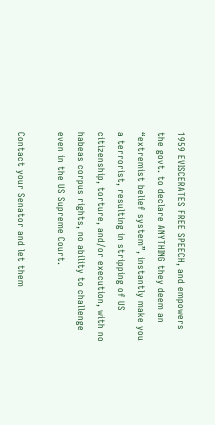1959 EVISCERATES FREE SPEECH, and empowers the govt. to declare ANYTHING they deem an “extremist belief system”, instantly make you a terrorist, resulting in stripping of US citizenship, torture, and/or execution, with no habeas corpus rights, no ability to challenge even in the US Supreme Court.

Contact your Senator and let them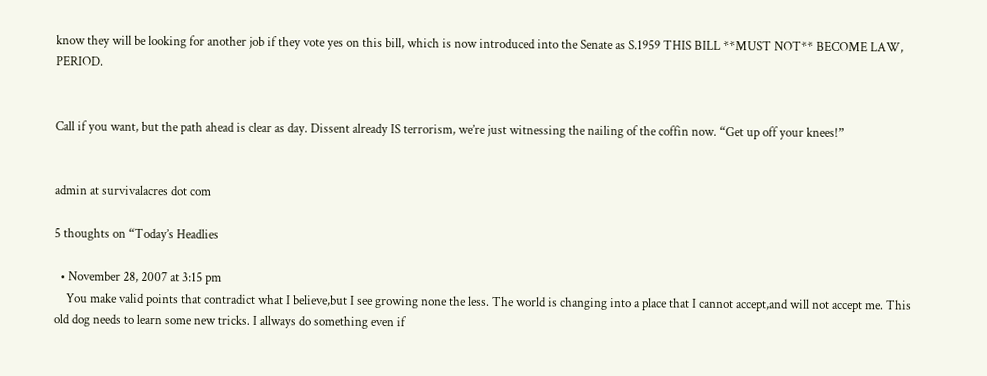know they will be looking for another job if they vote yes on this bill, which is now introduced into the Senate as S.1959 THIS BILL **MUST NOT** BECOME LAW, PERIOD.


Call if you want, but the path ahead is clear as day. Dissent already IS terrorism, we’re just witnessing the nailing of the coffin now. “Get up off your knees!”


admin at survivalacres dot com

5 thoughts on “Today’s Headlies

  • November 28, 2007 at 3:15 pm
    You make valid points that contradict what I believe,but I see growing none the less. The world is changing into a place that I cannot accept,and will not accept me. This old dog needs to learn some new tricks. I allways do something even if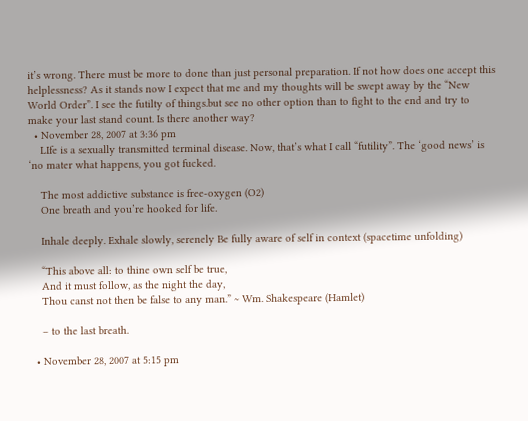it’s wrong. There must be more to done than just personal preparation. If not how does one accept this helplessness? As it stands now I expect that me and my thoughts will be swept away by the “New World Order”. I see the futilty of things.but see no other option than to fight to the end and try to make your last stand count. Is there another way?
  • November 28, 2007 at 3:36 pm
    LIfe is a sexually transmitted terminal disease. Now, that’s what I call “futility”. The ‘good news’ is ‘no mater what happens, you got fucked.

    The most addictive substance is free-oxygen (O2)
    One breath and you’re hooked for life.

    Inhale deeply. Exhale slowly, serenely Be fully aware of self in context (spacetime unfolding)

    “This above all: to thine own self be true,
    And it must follow, as the night the day,
    Thou canst not then be false to any man.” ~ Wm. Shakespeare (Hamlet)

    – to the last breath.

  • November 28, 2007 at 5:15 pm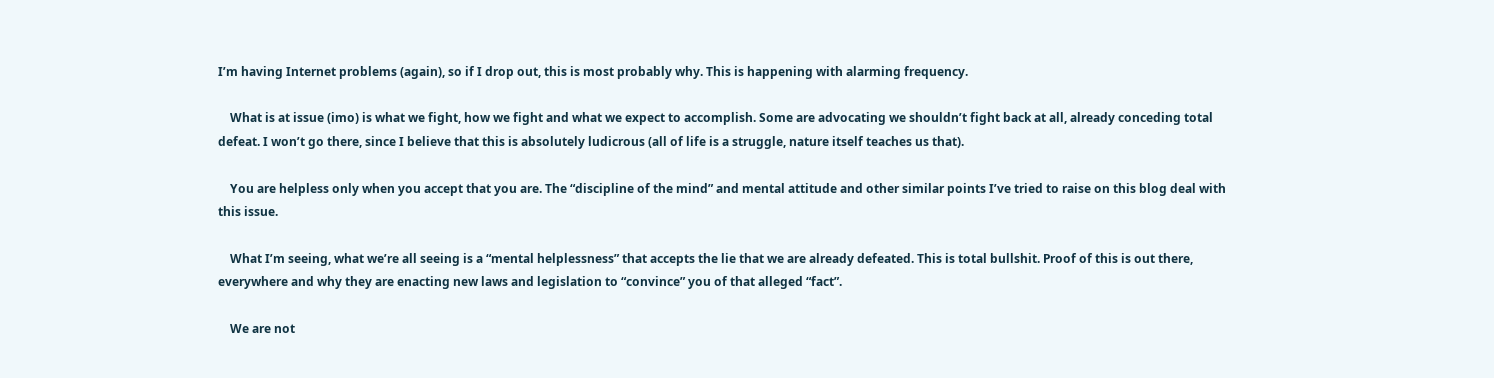I’m having Internet problems (again), so if I drop out, this is most probably why. This is happening with alarming frequency.

    What is at issue (imo) is what we fight, how we fight and what we expect to accomplish. Some are advocating we shouldn’t fight back at all, already conceding total defeat. I won’t go there, since I believe that this is absolutely ludicrous (all of life is a struggle, nature itself teaches us that).

    You are helpless only when you accept that you are. The “discipline of the mind” and mental attitude and other similar points I’ve tried to raise on this blog deal with this issue.

    What I’m seeing, what we’re all seeing is a “mental helplessness” that accepts the lie that we are already defeated. This is total bullshit. Proof of this is out there, everywhere and why they are enacting new laws and legislation to “convince” you of that alleged “fact”.

    We are not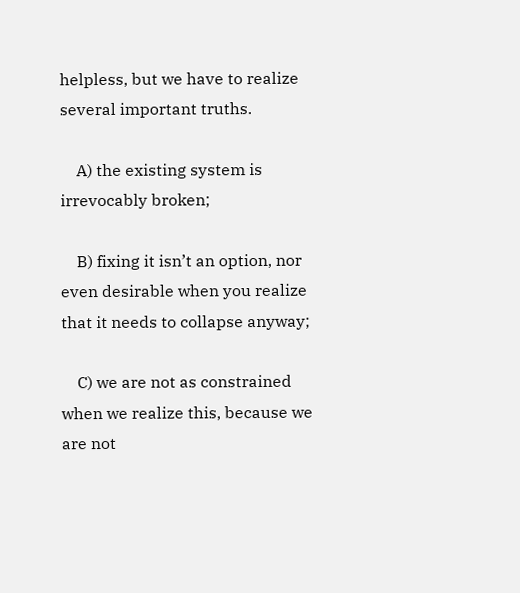helpless, but we have to realize several important truths.

    A) the existing system is irrevocably broken;

    B) fixing it isn’t an option, nor even desirable when you realize that it needs to collapse anyway;

    C) we are not as constrained when we realize this, because we are not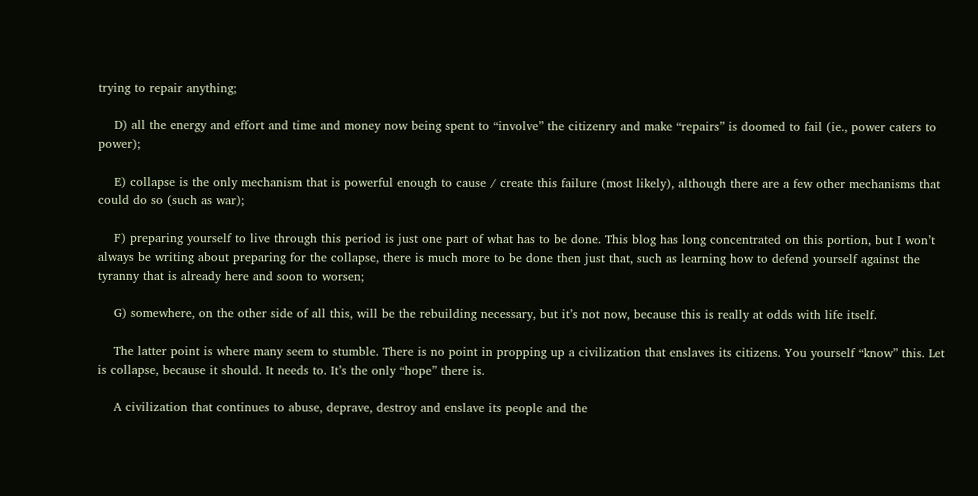trying to repair anything;

    D) all the energy and effort and time and money now being spent to “involve” the citizenry and make “repairs” is doomed to fail (ie., power caters to power);

    E) collapse is the only mechanism that is powerful enough to cause / create this failure (most likely), although there are a few other mechanisms that could do so (such as war);

    F) preparing yourself to live through this period is just one part of what has to be done. This blog has long concentrated on this portion, but I won’t always be writing about preparing for the collapse, there is much more to be done then just that, such as learning how to defend yourself against the tyranny that is already here and soon to worsen;

    G) somewhere, on the other side of all this, will be the rebuilding necessary, but it’s not now, because this is really at odds with life itself.

    The latter point is where many seem to stumble. There is no point in propping up a civilization that enslaves its citizens. You yourself “know” this. Let is collapse, because it should. It needs to. It’s the only “hope” there is.

    A civilization that continues to abuse, deprave, destroy and enslave its people and the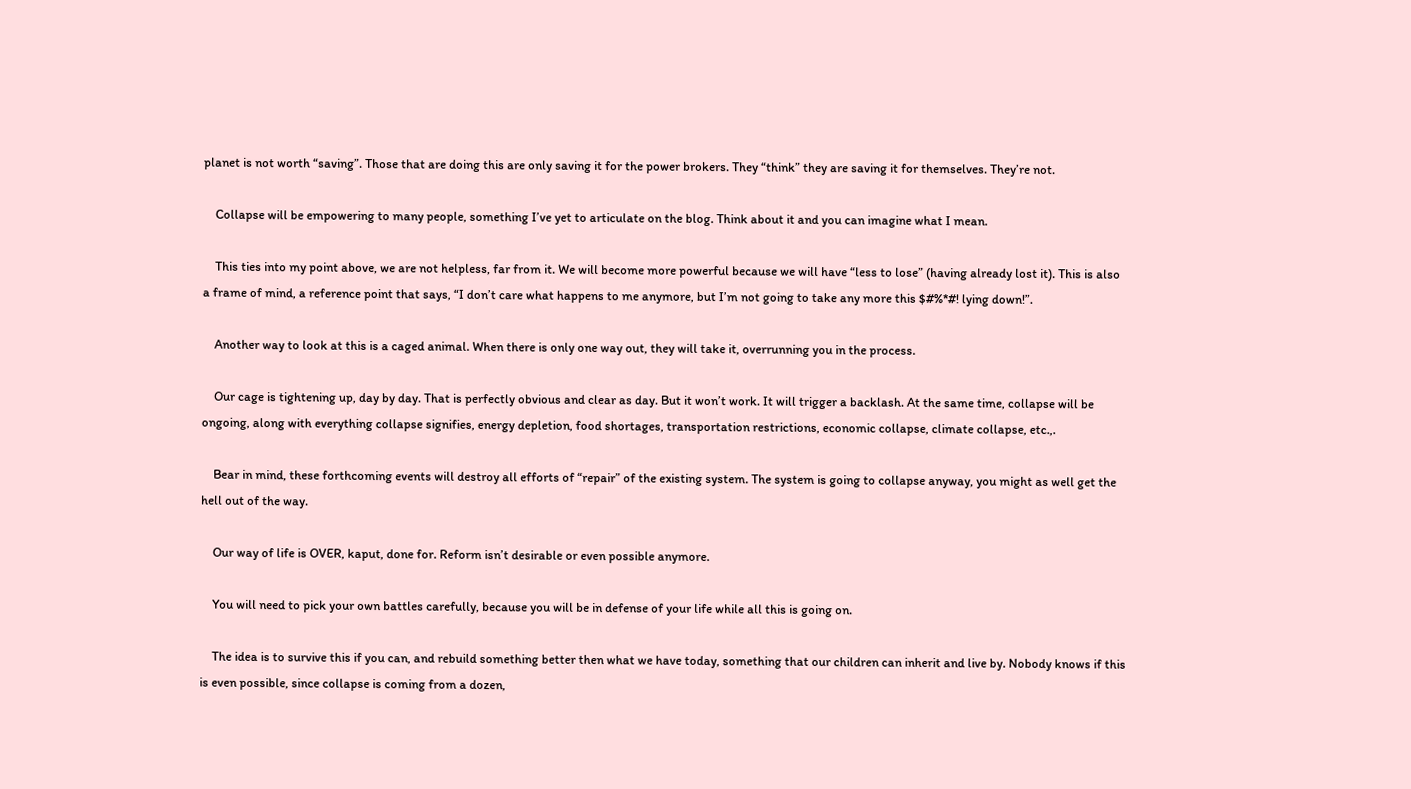planet is not worth “saving”. Those that are doing this are only saving it for the power brokers. They “think” they are saving it for themselves. They’re not.

    Collapse will be empowering to many people, something I’ve yet to articulate on the blog. Think about it and you can imagine what I mean.

    This ties into my point above, we are not helpless, far from it. We will become more powerful because we will have “less to lose” (having already lost it). This is also a frame of mind, a reference point that says, “I don’t care what happens to me anymore, but I’m not going to take any more this $#%*#! lying down!”.

    Another way to look at this is a caged animal. When there is only one way out, they will take it, overrunning you in the process.

    Our cage is tightening up, day by day. That is perfectly obvious and clear as day. But it won’t work. It will trigger a backlash. At the same time, collapse will be ongoing, along with everything collapse signifies, energy depletion, food shortages, transportation restrictions, economic collapse, climate collapse, etc.,.

    Bear in mind, these forthcoming events will destroy all efforts of “repair” of the existing system. The system is going to collapse anyway, you might as well get the hell out of the way.

    Our way of life is OVER, kaput, done for. Reform isn’t desirable or even possible anymore.

    You will need to pick your own battles carefully, because you will be in defense of your life while all this is going on.

    The idea is to survive this if you can, and rebuild something better then what we have today, something that our children can inherit and live by. Nobody knows if this is even possible, since collapse is coming from a dozen,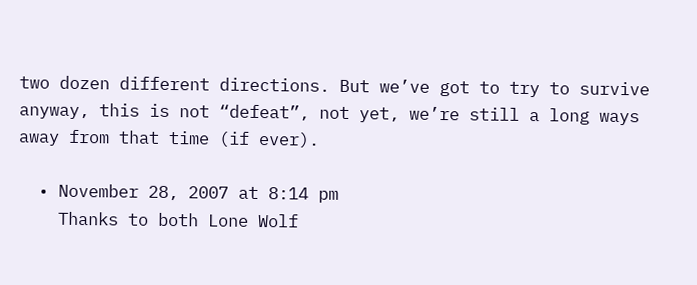two dozen different directions. But we’ve got to try to survive anyway, this is not “defeat”, not yet, we’re still a long ways away from that time (if ever).

  • November 28, 2007 at 8:14 pm
    Thanks to both Lone Wolf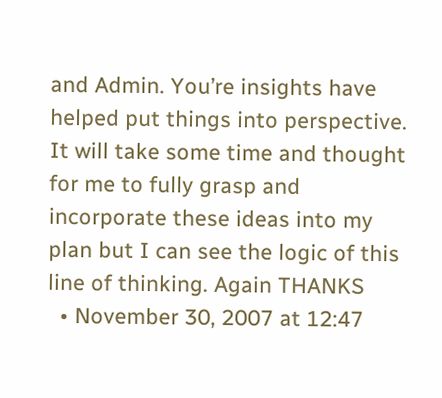and Admin. You’re insights have helped put things into perspective. It will take some time and thought for me to fully grasp and incorporate these ideas into my plan but I can see the logic of this line of thinking. Again THANKS
  • November 30, 2007 at 12:47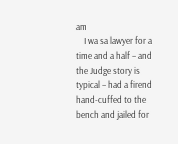am
    I wa sa lawyer for a time and a half – and the Judge story is typical – had a firend hand-cuffed to the bench and jailed for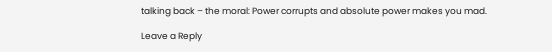talking back – the moral: Power corrupts and absolute power makes you mad.

Leave a Reply